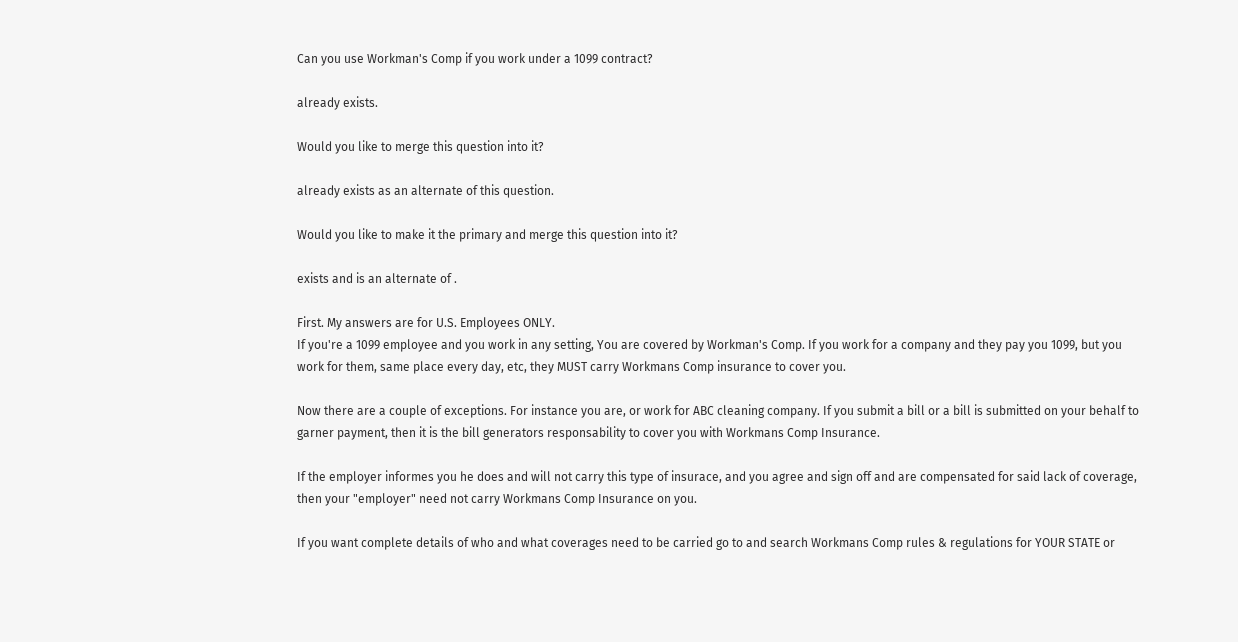Can you use Workman's Comp if you work under a 1099 contract?

already exists.

Would you like to merge this question into it?

already exists as an alternate of this question.

Would you like to make it the primary and merge this question into it?

exists and is an alternate of .

First. My answers are for U.S. Employees ONLY.
If you're a 1099 employee and you work in any setting, You are covered by Workman's Comp. If you work for a company and they pay you 1099, but you work for them, same place every day, etc, they MUST carry Workmans Comp insurance to cover you.

Now there are a couple of exceptions. For instance you are, or work for ABC cleaning company. If you submit a bill or a bill is submitted on your behalf to garner payment, then it is the bill generators responsability to cover you with Workmans Comp Insurance.

If the employer informes you he does and will not carry this type of insurace, and you agree and sign off and are compensated for said lack of coverage, then your "employer" need not carry Workmans Comp Insurance on you.

If you want complete details of who and what coverages need to be carried go to and search Workmans Comp rules & regulations for YOUR STATE or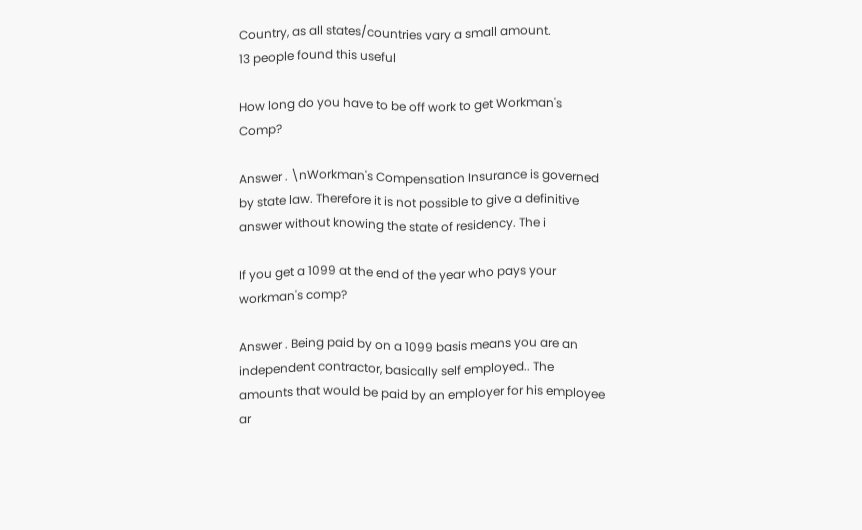Country, as all states/countries vary a small amount.
13 people found this useful

How long do you have to be off work to get Workman's Comp?

Answer . \nWorkman's Compensation Insurance is governed by state law. Therefore it is not possible to give a definitive answer without knowing the state of residency. The i

If you get a 1099 at the end of the year who pays your workman's comp?

Answer . Being paid by on a 1099 basis means you are an independent contractor, basically self employed.. The amounts that would be paid by an employer for his employee ar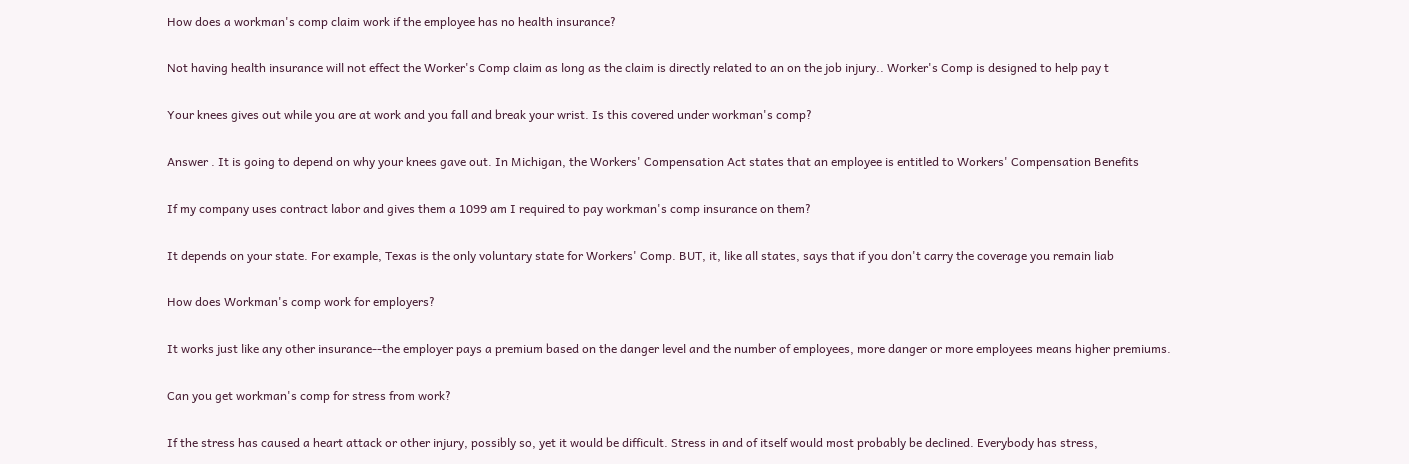How does a workman's comp claim work if the employee has no health insurance?

Not having health insurance will not effect the Worker's Comp claim as long as the claim is directly related to an on the job injury.. Worker's Comp is designed to help pay t

Your knees gives out while you are at work and you fall and break your wrist. Is this covered under workman's comp?

Answer . It is going to depend on why your knees gave out. In Michigan, the Workers' Compensation Act states that an employee is entitled to Workers' Compensation Benefits

If my company uses contract labor and gives them a 1099 am I required to pay workman's comp insurance on them?

It depends on your state. For example, Texas is the only voluntary state for Workers' Comp. BUT, it, like all states, says that if you don't carry the coverage you remain liab

How does Workman's comp work for employers?

It works just like any other insurance--the employer pays a premium based on the danger level and the number of employees, more danger or more employees means higher premiums.

Can you get workman's comp for stress from work?

If the stress has caused a heart attack or other injury, possibly so, yet it would be difficult. Stress in and of itself would most probably be declined. Everybody has stress,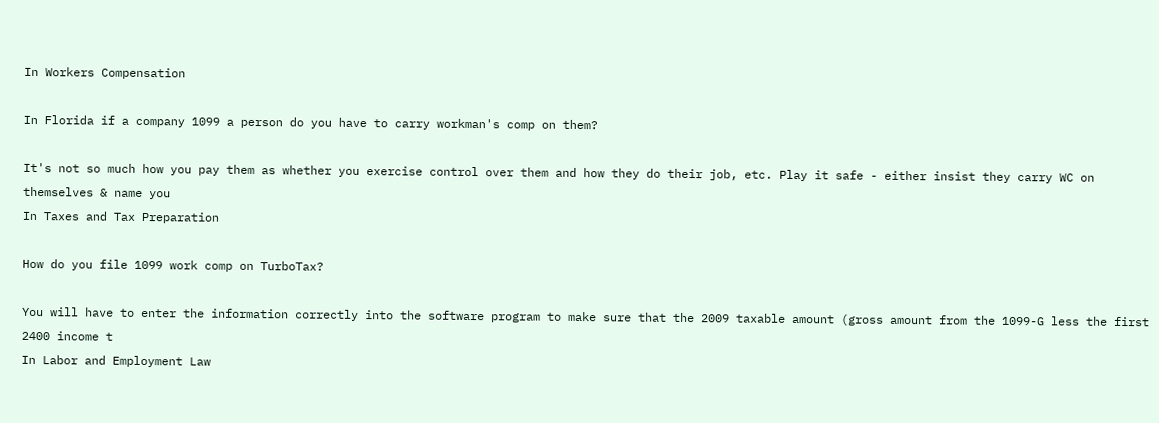In Workers Compensation

In Florida if a company 1099 a person do you have to carry workman's comp on them?

It's not so much how you pay them as whether you exercise control over them and how they do their job, etc. Play it safe - either insist they carry WC on themselves & name you
In Taxes and Tax Preparation

How do you file 1099 work comp on TurboTax?

You will have to enter the information correctly into the software program to make sure that the 2009 taxable amount (gross amount from the 1099-G less the first 2400 income t
In Labor and Employment Law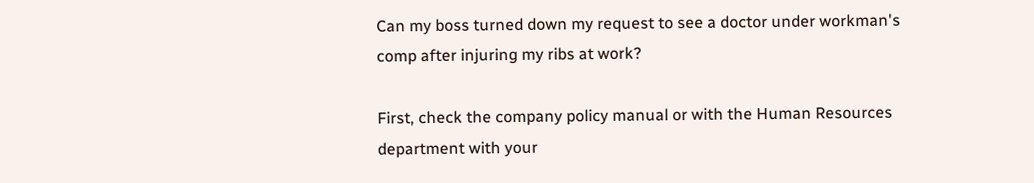Can my boss turned down my request to see a doctor under workman's comp after injuring my ribs at work?

First, check the company policy manual or with the Human Resources department with your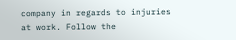company in regards to injuries at work. Follow the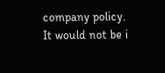company policy. It would not be i